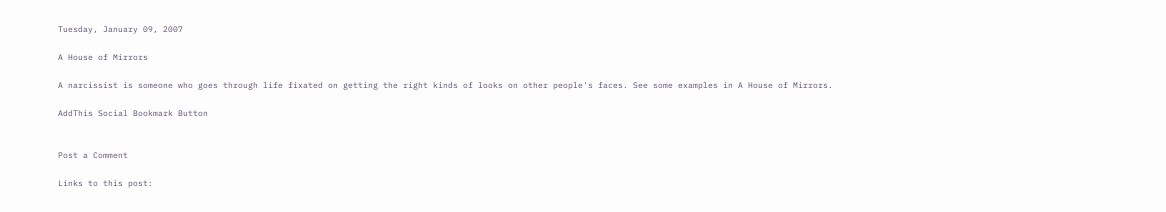Tuesday, January 09, 2007

A House of Mirrors

A narcissist is someone who goes through life fixated on getting the right kinds of looks on other people's faces. See some examples in A House of Mirrors.

AddThis Social Bookmark Button


Post a Comment

Links to this post: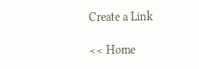Create a Link

<< Home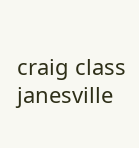craig class janesville